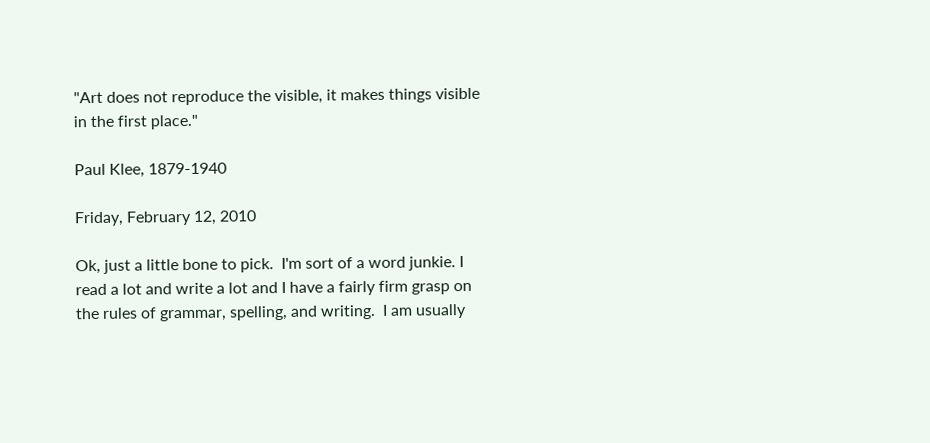"Art does not reproduce the visible, it makes things visible in the first place."

Paul Klee, 1879-1940

Friday, February 12, 2010

Ok, just a little bone to pick.  I'm sort of a word junkie. I read a lot and write a lot and I have a fairly firm grasp on the rules of grammar, spelling, and writing.  I am usually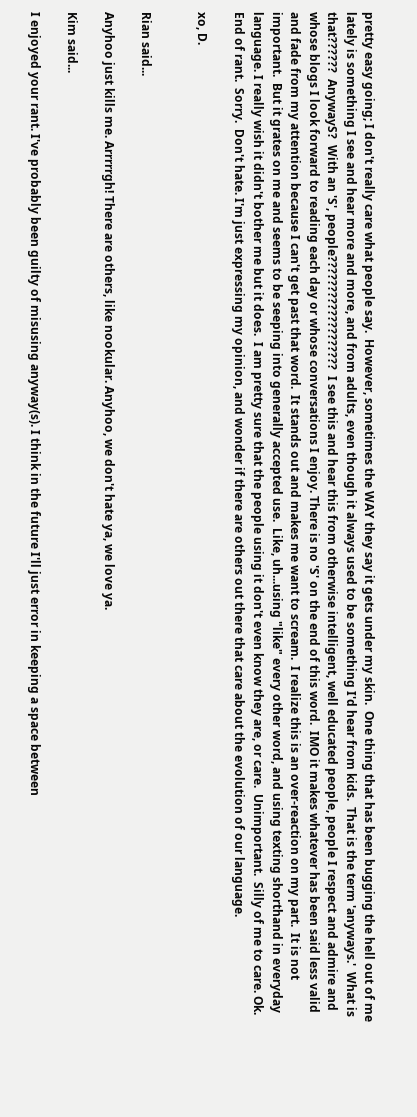pretty easy going; I don't really care what people say.  However, sometimes the WAY they say it gets under my skin.  One thing that has been bugging the hell out of me lately is something I see and hear more and more, and from adults, even though it always used to be something I'd hear from kids.  That is the term 'anyways.'  What is that??????  AnywayS?  With an 'S', people???????????????????  I see this and hear this from otherwise intelligent, well educated people, people I respect and admire and whose blogs I look forward to reading each day or whose conversations I enjoy. There is no 'S' on the end of this word.  IMO it makes whatever has been said less valid and fade from my attention because I can't get past that word.  It stands out and makes me want to scream.  I realize this is an over-reaction on my part.  It is not important.  But it grates on me and seems to be seeping into generally accepted use.  Like, uh...using "like" every other word, and using texting shorthand in everyday language. I really wish it didn't bother me but it does.  I am pretty sure that the people using it don't even know they are, or care.  Unimportant.  Silly of me to care. Ok. End of rant.  Sorry.  Don't hate. I'm just expressing my opinion, and wonder if there are others out there that care about the evolution of our language.

xo, D.


Rian said...

Anyhoo just kills me. Arrrrrgh! There are others, like nookular. Anyhoo, we don't hate ya, we love ya.

Kim said...

I enjoyed your rant. I've probably been guilty of misusing anyway(s). I think in the future I'll just error in keeping a space between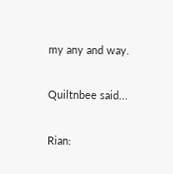my any and way.

Quiltnbee said...

Rian: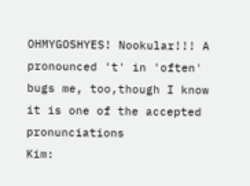OHMYGOSHYES! Nookular!!! A pronounced 't' in 'often' bugs me, too,though I know it is one of the accepted pronunciations
Kim: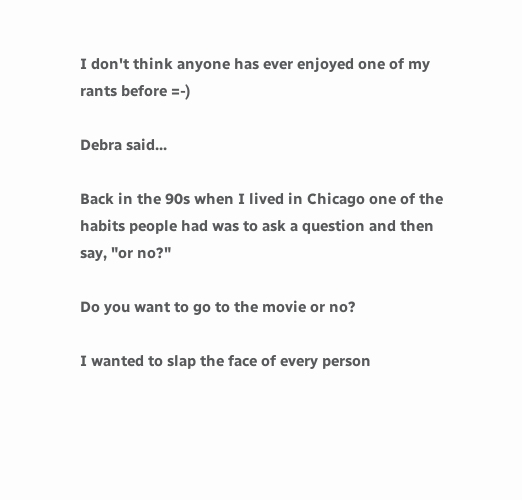I don't think anyone has ever enjoyed one of my rants before =-)

Debra said...

Back in the 90s when I lived in Chicago one of the habits people had was to ask a question and then say, "or no?"

Do you want to go to the movie or no?

I wanted to slap the face of every person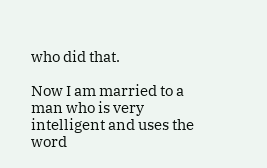who did that.

Now I am married to a man who is very intelligent and uses the word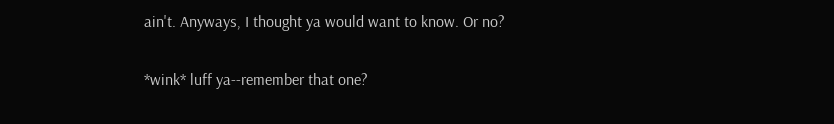ain't. Anyways, I thought ya would want to know. Or no?

*wink* luff ya--remember that one?